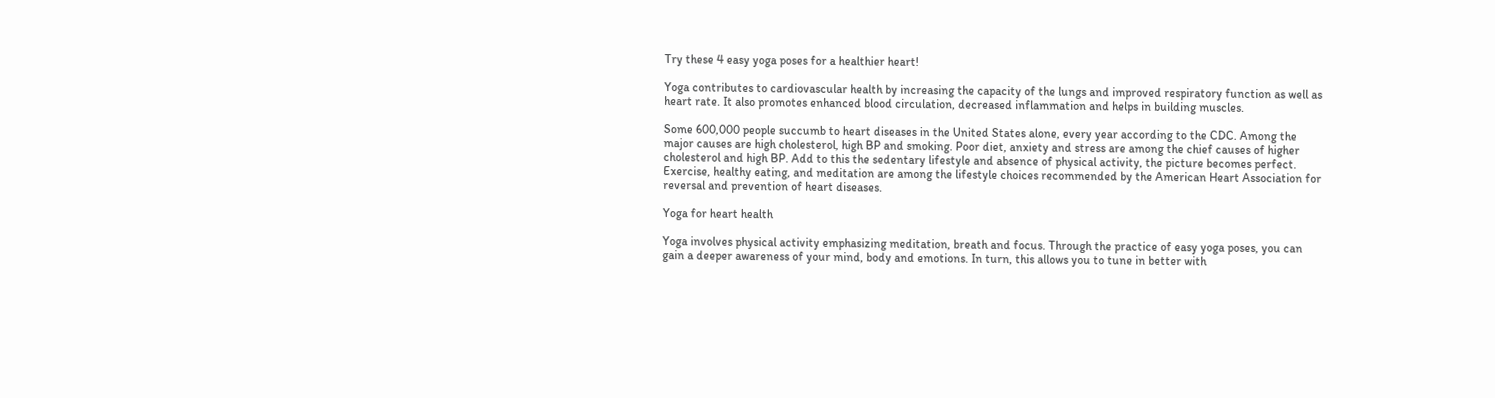Try these 4 easy yoga poses for a healthier heart!

Yoga contributes to cardiovascular health by increasing the capacity of the lungs and improved respiratory function as well as heart rate. It also promotes enhanced blood circulation, decreased inflammation and helps in building muscles.

Some 600,000 people succumb to heart diseases in the United States alone, every year according to the CDC. Among the major causes are high cholesterol, high BP and smoking. Poor diet, anxiety and stress are among the chief causes of higher cholesterol and high BP. Add to this the sedentary lifestyle and absence of physical activity, the picture becomes perfect. Exercise, healthy eating, and meditation are among the lifestyle choices recommended by the American Heart Association for reversal and prevention of heart diseases.

Yoga for heart health

Yoga involves physical activity emphasizing meditation, breath and focus. Through the practice of easy yoga poses, you can gain a deeper awareness of your mind, body and emotions. In turn, this allows you to tune in better with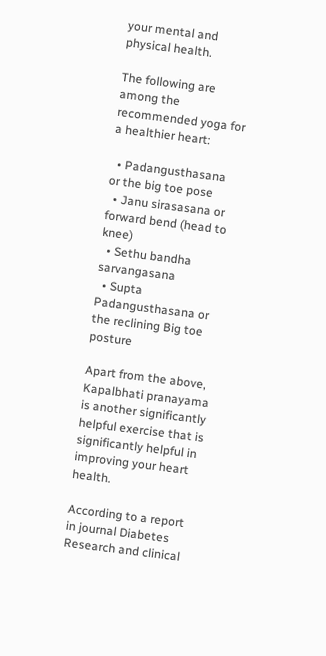your mental and physical health.

The following are among the recommended yoga for a healthier heart:

  • Padangusthasana or the big toe pose
  • Janu sirasasana or forward bend (head to knee)
  • Sethu bandha sarvangasana
  • Supta Padangusthasana or the reclining Big toe posture

Apart from the above, Kapalbhati pranayama is another significantly helpful exercise that is significantly helpful in improving your heart health.

According to a report in journal Diabetes Research and clinical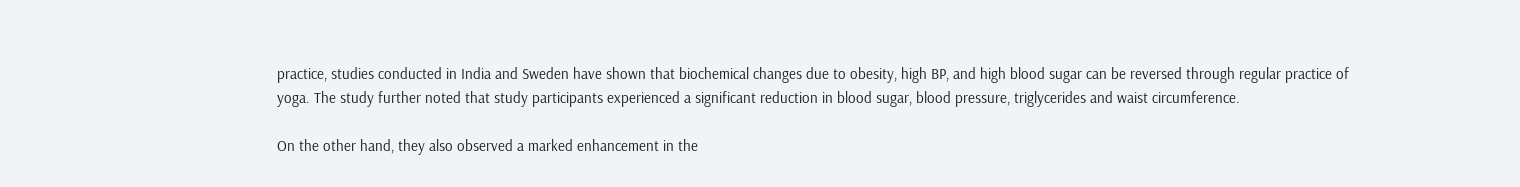practice, studies conducted in India and Sweden have shown that biochemical changes due to obesity, high BP, and high blood sugar can be reversed through regular practice of yoga. The study further noted that study participants experienced a significant reduction in blood sugar, blood pressure, triglycerides and waist circumference.

On the other hand, they also observed a marked enhancement in the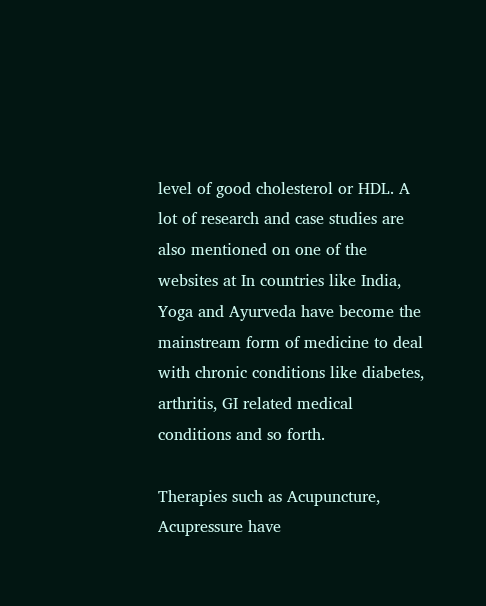level of good cholesterol or HDL. A lot of research and case studies are also mentioned on one of the websites at In countries like India, Yoga and Ayurveda have become the mainstream form of medicine to deal with chronic conditions like diabetes, arthritis, GI related medical conditions and so forth.

Therapies such as Acupuncture, Acupressure have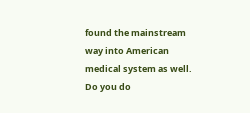found the mainstream way into American medical system as well. Do you do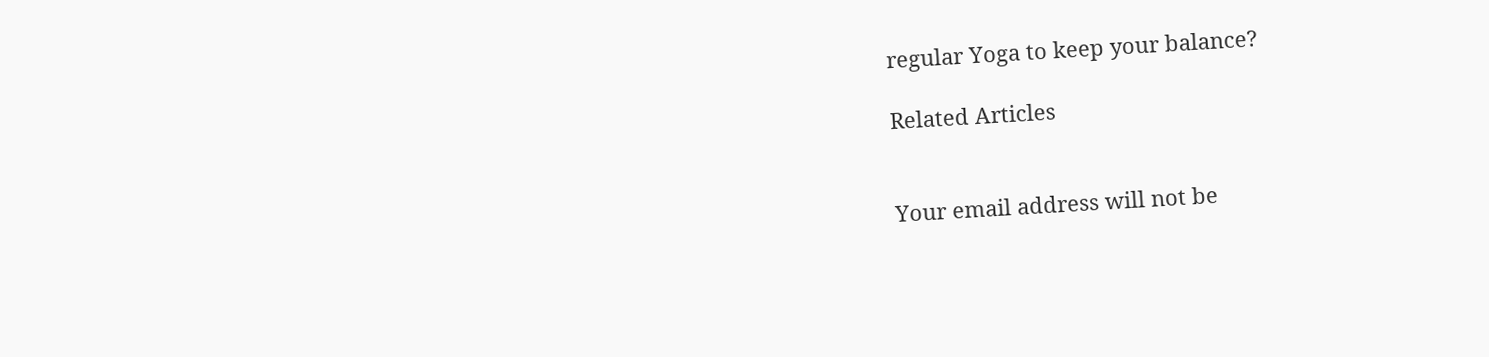regular Yoga to keep your balance?

Related Articles


Your email address will not be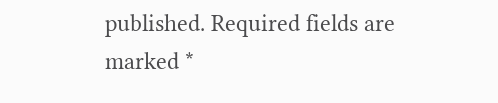published. Required fields are marked *